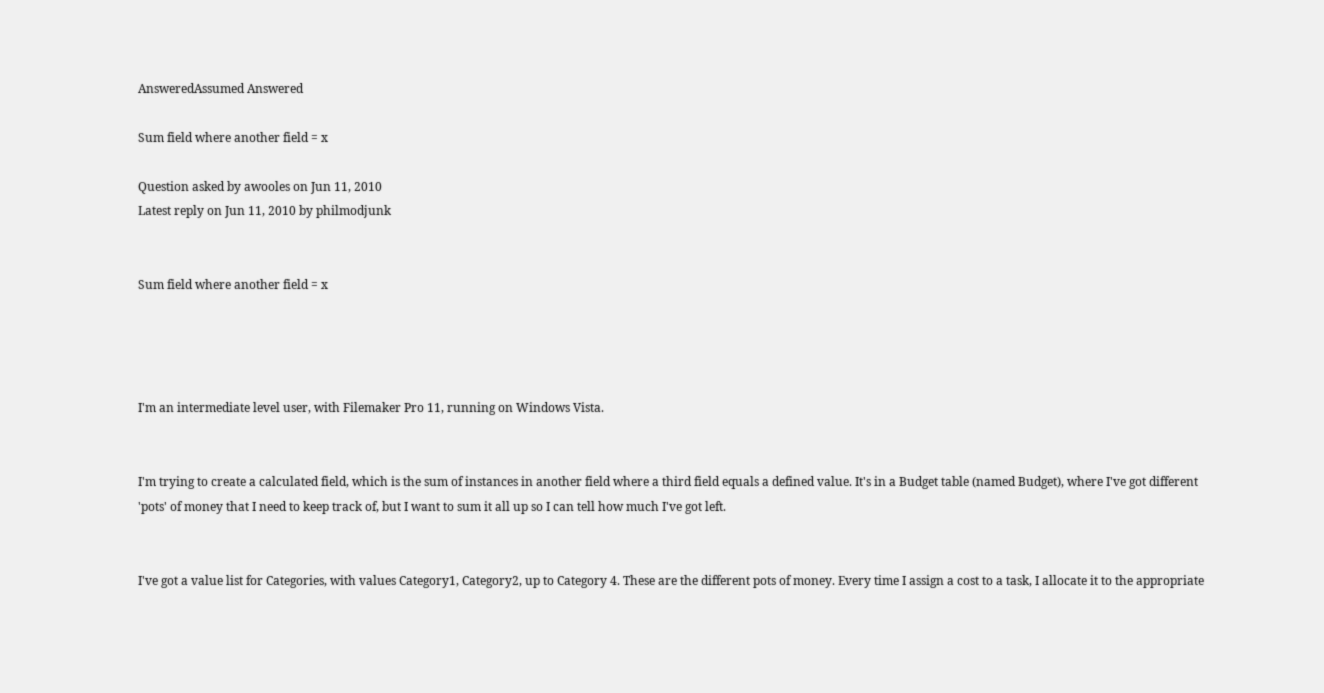AnsweredAssumed Answered

Sum field where another field = x

Question asked by awooles on Jun 11, 2010
Latest reply on Jun 11, 2010 by philmodjunk


Sum field where another field = x




I'm an intermediate level user, with Filemaker Pro 11, running on Windows Vista.


I'm trying to create a calculated field, which is the sum of instances in another field where a third field equals a defined value. It's in a Budget table (named Budget), where I've got different 'pots' of money that I need to keep track of, but I want to sum it all up so I can tell how much I've got left.


I've got a value list for Categories, with values Category1, Category2, up to Category 4. These are the different pots of money. Every time I assign a cost to a task, I allocate it to the appropriate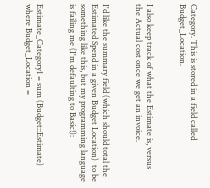Category. This is stored in a field called Budget_Location.


I also keep track of what the Estimate is, versus the Actual cost once we get an invoice.


I'd like the summary field (which should total the Estimated Spend in a given Budget Location)  to be something like this, but my programming language is failing me (I'm defaulting to Basic!):


Estimate_Category1 = sum (Budget::Estimate) where Budget_Location =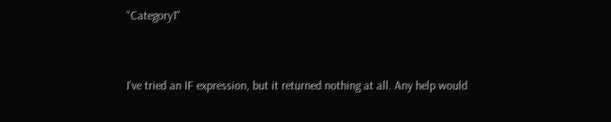"Category1"


I've tried an IF expression, but it returned nothing at all. Any help would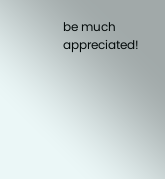be much appreciated!